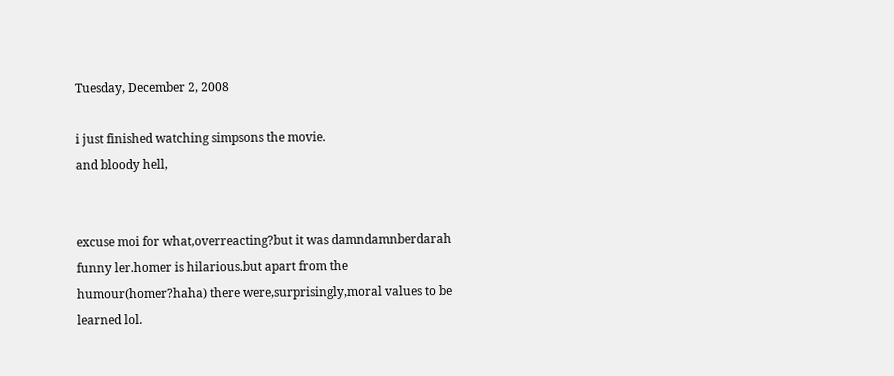Tuesday, December 2, 2008

i just finished watching simpsons the movie.
and bloody hell,


excuse moi for what,overreacting?but it was damndamnberdarah funny ler.homer is hilarious.but apart from the humour(homer?haha) there were,surprisingly,moral values to be learned lol.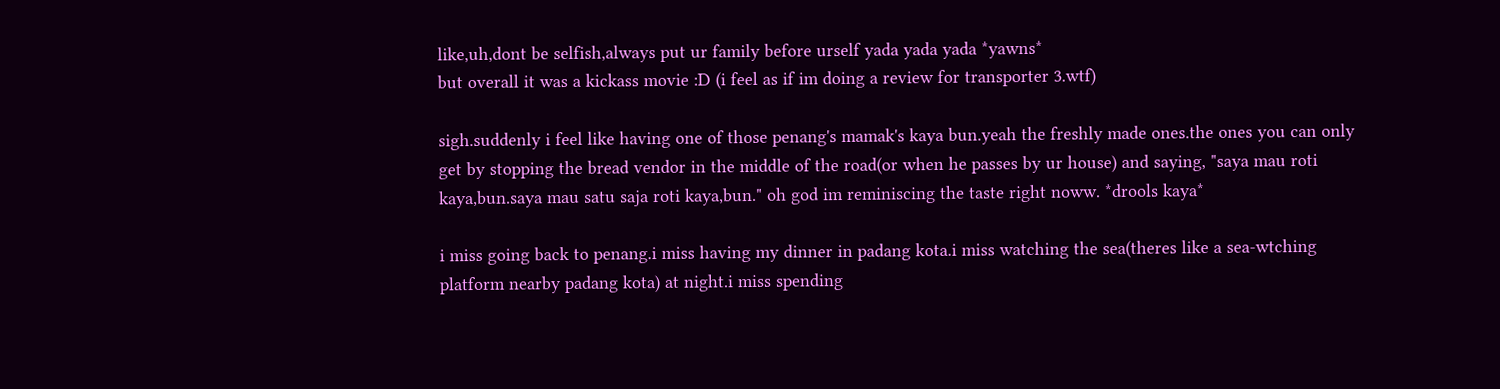like,uh,dont be selfish,always put ur family before urself yada yada yada *yawns*
but overall it was a kickass movie :D (i feel as if im doing a review for transporter 3.wtf)

sigh.suddenly i feel like having one of those penang's mamak's kaya bun.yeah the freshly made ones.the ones you can only get by stopping the bread vendor in the middle of the road(or when he passes by ur house) and saying, "saya mau roti kaya,bun.saya mau satu saja roti kaya,bun." oh god im reminiscing the taste right noww. *drools kaya*

i miss going back to penang.i miss having my dinner in padang kota.i miss watching the sea(theres like a sea-wtching platform nearby padang kota) at night.i miss spending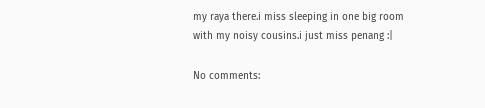my raya there.i miss sleeping in one big room with my noisy cousins.i just miss penang :|

No comments: